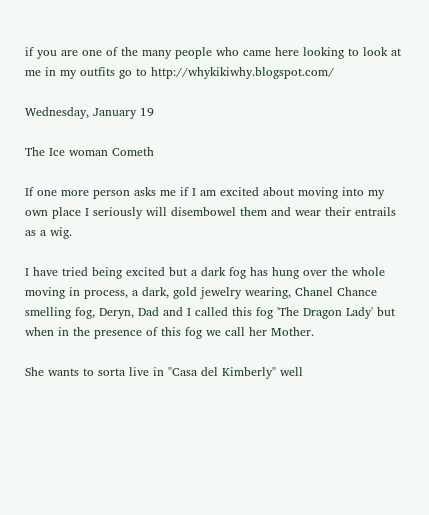if you are one of the many people who came here looking to look at me in my outfits go to http://whykikiwhy.blogspot.com/

Wednesday, January 19

The Ice woman Cometh

If one more person asks me if I am excited about moving into my own place I seriously will disembowel them and wear their entrails as a wig.

I have tried being excited but a dark fog has hung over the whole moving in process, a dark, gold jewelry wearing, Chanel Chance smelling fog, Deryn, Dad and I called this fog 'The Dragon Lady' but when in the presence of this fog we call her Mother.

She wants to sorta live in "Casa del Kimberly" well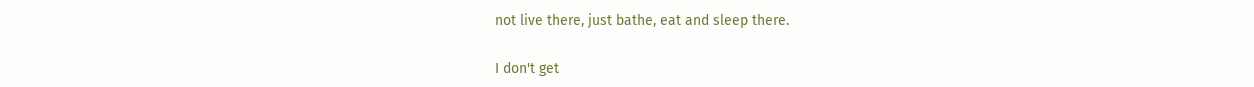not live there, just bathe, eat and sleep there.

I don't get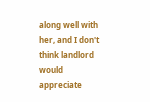along well with her, and I don't think landlord would appreciate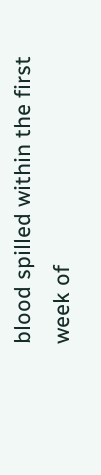blood spilled within the first week of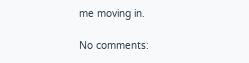me moving in.

No comments: